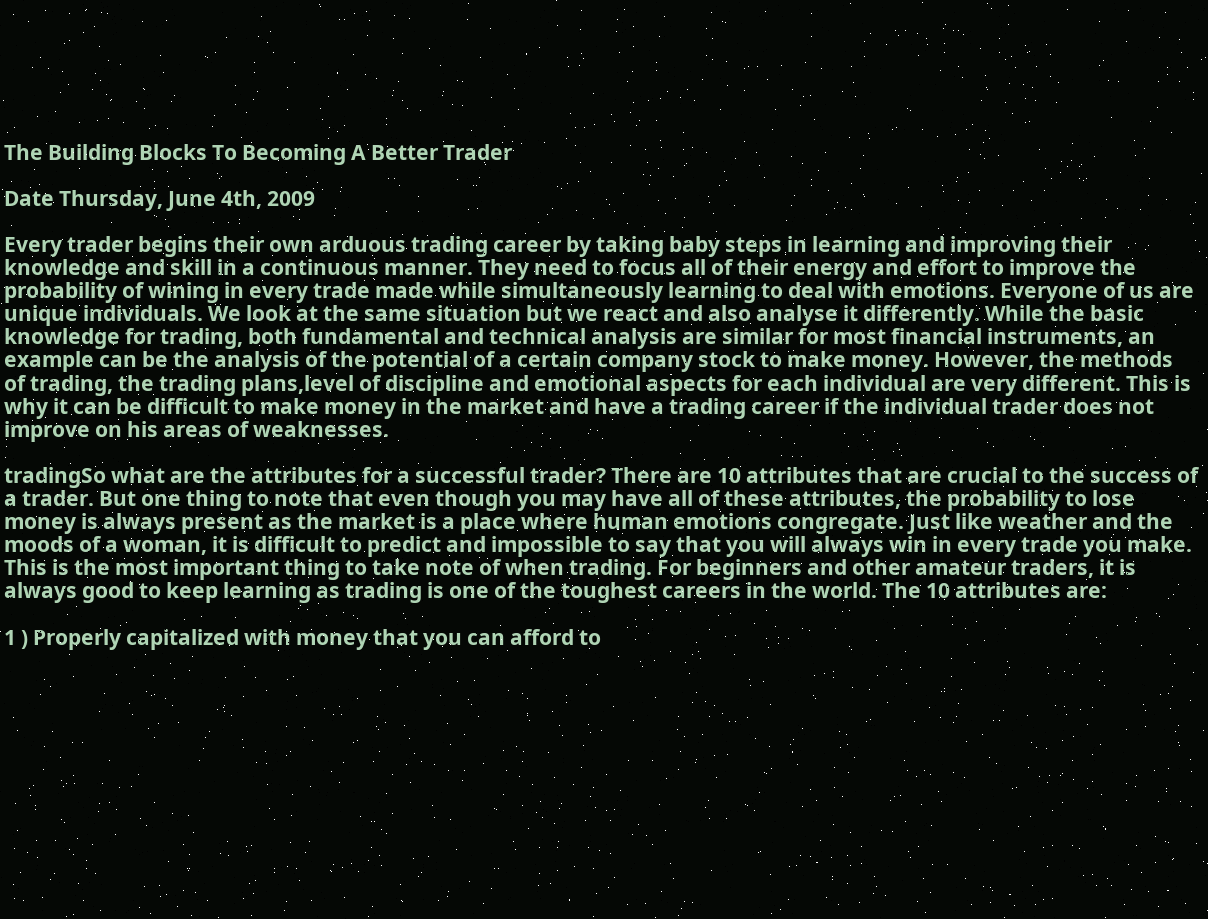The Building Blocks To Becoming A Better Trader

Date Thursday, June 4th, 2009

Every trader begins their own arduous trading career by taking baby steps in learning and improving their knowledge and skill in a continuous manner. They need to focus all of their energy and effort to improve the probability of wining in every trade made while simultaneously learning to deal with emotions. Everyone of us are unique individuals. We look at the same situation but we react and also analyse it differently. While the basic knowledge for trading, both fundamental and technical analysis are similar for most financial instruments, an example can be the analysis of the potential of a certain company stock to make money. However, the methods of trading, the trading plans,level of discipline and emotional aspects for each individual are very different. This is why it can be difficult to make money in the market and have a trading career if the individual trader does not improve on his areas of weaknesses.

tradingSo what are the attributes for a successful trader? There are 10 attributes that are crucial to the success of a trader. But one thing to note that even though you may have all of these attributes, the probability to lose money is always present as the market is a place where human emotions congregate. Just like weather and the moods of a woman, it is difficult to predict and impossible to say that you will always win in every trade you make. This is the most important thing to take note of when trading. For beginners and other amateur traders, it is always good to keep learning as trading is one of the toughest careers in the world. The 10 attributes are:

1 ) Properly capitalized with money that you can afford to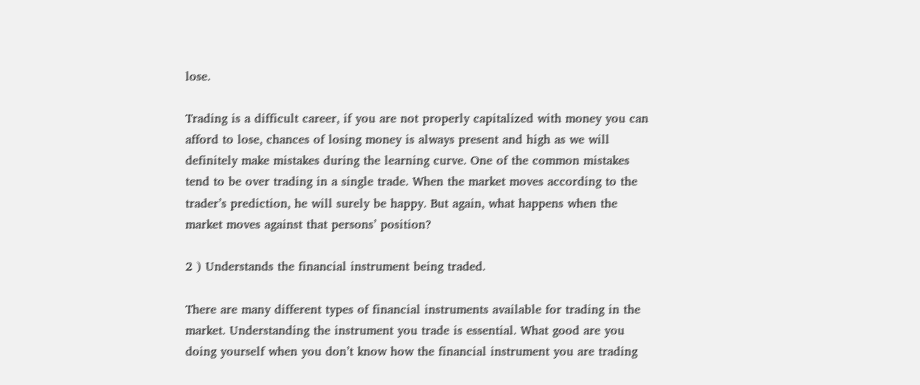lose.

Trading is a difficult career, if you are not properly capitalized with money you can afford to lose, chances of losing money is always present and high as we will definitely make mistakes during the learning curve. One of the common mistakes tend to be over trading in a single trade. When the market moves according to the trader’s prediction, he will surely be happy. But again, what happens when the market moves against that persons’ position?

2 ) Understands the financial instrument being traded.

There are many different types of financial instruments available for trading in the market. Understanding the instrument you trade is essential. What good are you doing yourself when you don’t know how the financial instrument you are trading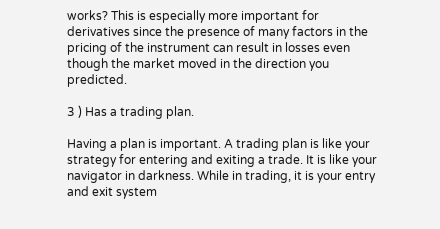works? This is especially more important for derivatives since the presence of many factors in the pricing of the instrument can result in losses even though the market moved in the direction you predicted.

3 ) Has a trading plan.

Having a plan is important. A trading plan is like your strategy for entering and exiting a trade. It is like your navigator in darkness. While in trading, it is your entry and exit system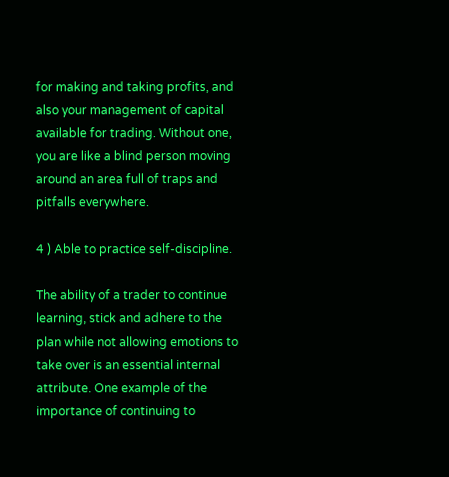for making and taking profits, and also your management of capital available for trading. Without one, you are like a blind person moving around an area full of traps and pitfalls everywhere.

4 ) Able to practice self-discipline.

The ability of a trader to continue learning, stick and adhere to the plan while not allowing emotions to take over is an essential internal attribute. One example of the importance of continuing to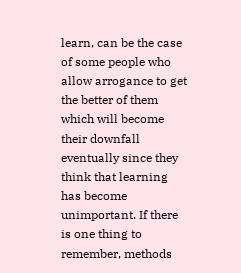learn, can be the case of some people who allow arrogance to get the better of them which will become their downfall eventually since they think that learning has become unimportant. If there is one thing to remember, methods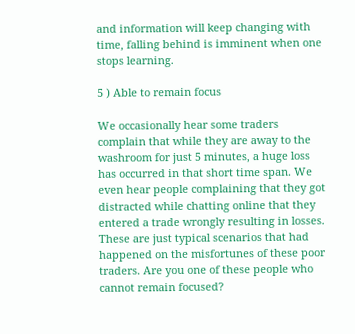and information will keep changing with time, falling behind is imminent when one stops learning.

5 ) Able to remain focus

We occasionally hear some traders complain that while they are away to the washroom for just 5 minutes, a huge loss has occurred in that short time span. We even hear people complaining that they got distracted while chatting online that they entered a trade wrongly resulting in losses. These are just typical scenarios that had happened on the misfortunes of these poor traders. Are you one of these people who cannot remain focused?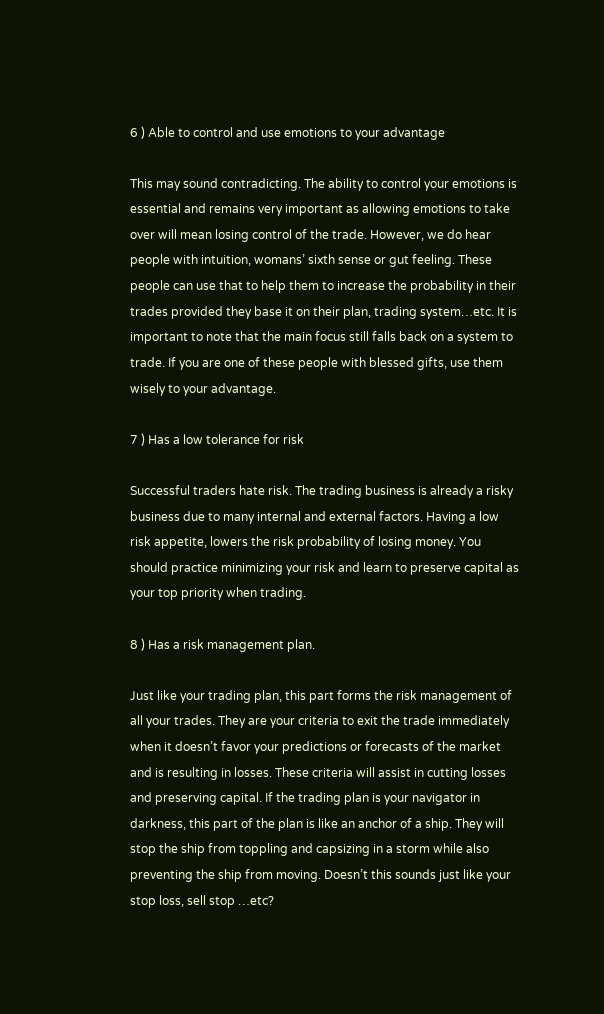6 ) Able to control and use emotions to your advantage

This may sound contradicting. The ability to control your emotions is essential and remains very important as allowing emotions to take over will mean losing control of the trade. However, we do hear people with intuition, womans’ sixth sense or gut feeling. These people can use that to help them to increase the probability in their trades provided they base it on their plan, trading system…etc. It is important to note that the main focus still falls back on a system to trade. If you are one of these people with blessed gifts, use them wisely to your advantage.

7 ) Has a low tolerance for risk

Successful traders hate risk. The trading business is already a risky business due to many internal and external factors. Having a low risk appetite, lowers the risk probability of losing money. You should practice minimizing your risk and learn to preserve capital as your top priority when trading.

8 ) Has a risk management plan.

Just like your trading plan, this part forms the risk management of all your trades. They are your criteria to exit the trade immediately when it doesn’t favor your predictions or forecasts of the market and is resulting in losses. These criteria will assist in cutting losses and preserving capital. If the trading plan is your navigator in darkness, this part of the plan is like an anchor of a ship. They will stop the ship from toppling and capsizing in a storm while also preventing the ship from moving. Doesn’t this sounds just like your stop loss, sell stop …etc?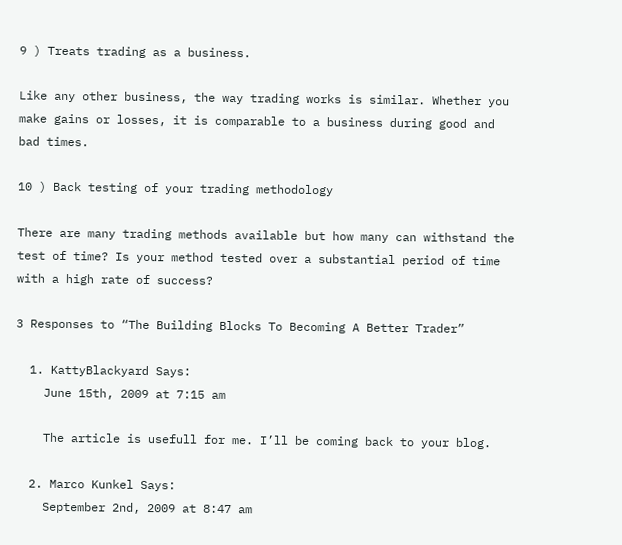9 ) Treats trading as a business.

Like any other business, the way trading works is similar. Whether you make gains or losses, it is comparable to a business during good and bad times.

10 ) Back testing of your trading methodology

There are many trading methods available but how many can withstand the test of time? Is your method tested over a substantial period of time with a high rate of success?

3 Responses to “The Building Blocks To Becoming A Better Trader”

  1. KattyBlackyard Says:
    June 15th, 2009 at 7:15 am

    The article is usefull for me. I’ll be coming back to your blog.

  2. Marco Kunkel Says:
    September 2nd, 2009 at 8:47 am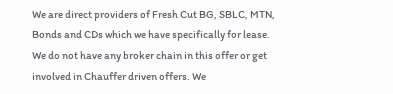We are direct providers of Fresh Cut BG, SBLC, MTN, Bonds and CDs which we have specifically for lease. We do not have any broker chain in this offer or get involved in Chauffer driven offers. We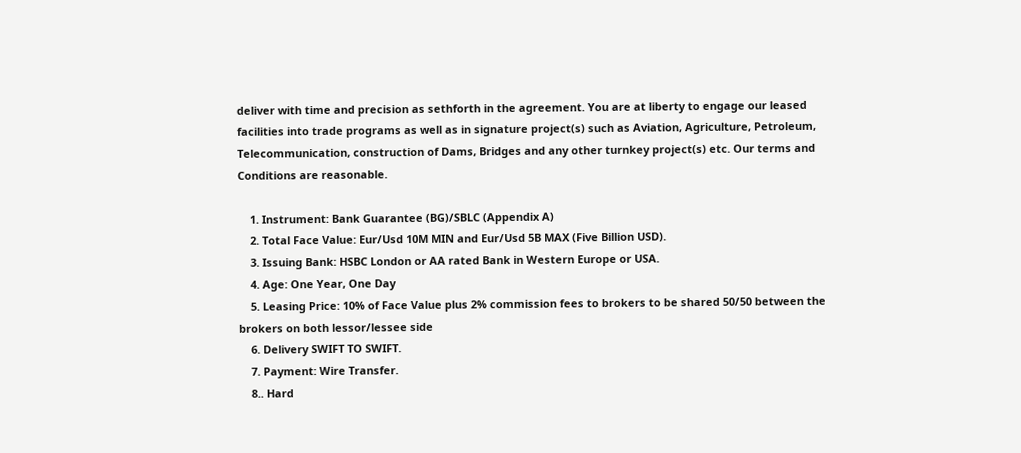deliver with time and precision as sethforth in the agreement. You are at liberty to engage our leased facilities into trade programs as well as in signature project(s) such as Aviation, Agriculture, Petroleum, Telecommunication, construction of Dams, Bridges and any other turnkey project(s) etc. Our terms and Conditions are reasonable.

    1. Instrument: Bank Guarantee (BG)/SBLC (Appendix A)
    2. Total Face Value: Eur/Usd 10M MIN and Eur/Usd 5B MAX (Five Billion USD).
    3. Issuing Bank: HSBC London or AA rated Bank in Western Europe or USA.
    4. Age: One Year, One Day
    5. Leasing Price: 10% of Face Value plus 2% commission fees to brokers to be shared 50/50 between the brokers on both lessor/lessee side
    6. Delivery SWIFT TO SWIFT.
    7. Payment: Wire Transfer.
    8.. Hard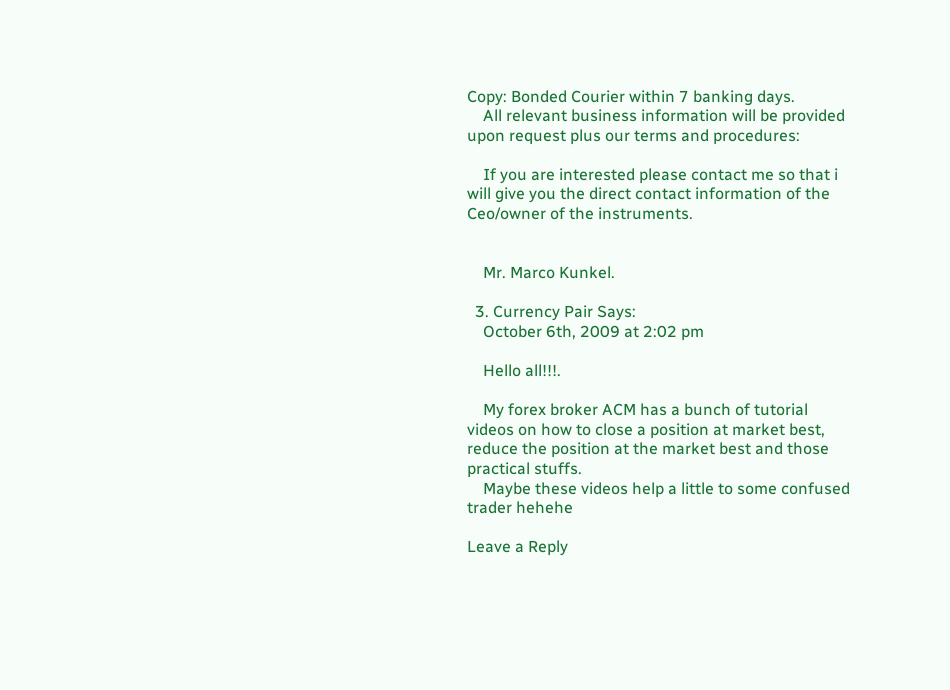Copy: Bonded Courier within 7 banking days.
    All relevant business information will be provided upon request plus our terms and procedures:

    If you are interested please contact me so that i will give you the direct contact information of the Ceo/owner of the instruments.


    Mr. Marco Kunkel.

  3. Currency Pair Says:
    October 6th, 2009 at 2:02 pm

    Hello all!!!.

    My forex broker ACM has a bunch of tutorial videos on how to close a position at market best, reduce the position at the market best and those practical stuffs.
    Maybe these videos help a little to some confused trader hehehe

Leave a Reply